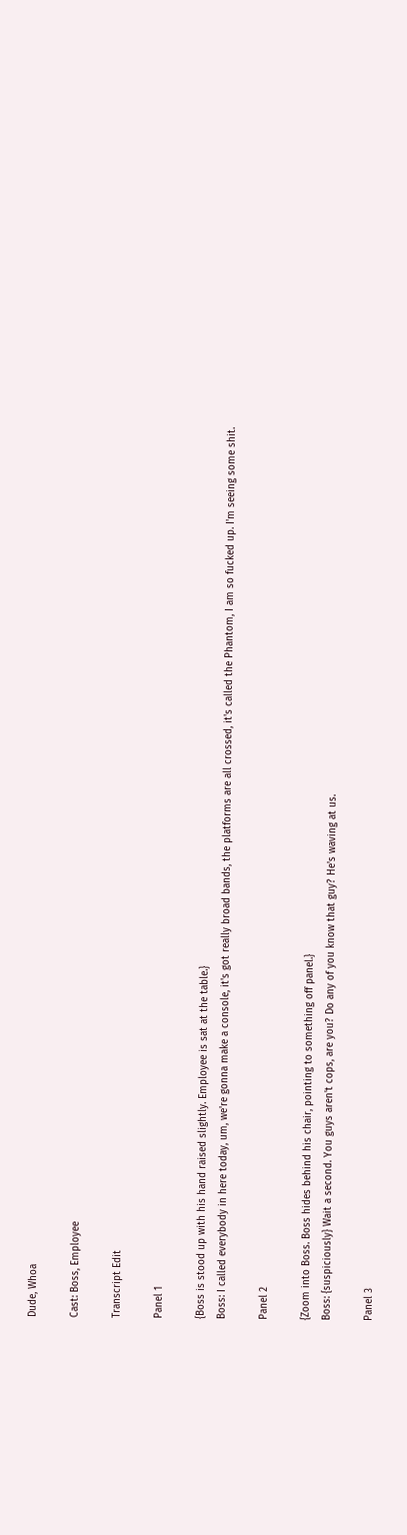Dude, Whoa

Cast: Boss, Employee

Transcript Edit

Panel 1

{Boss is stood up with his hand raised slightly. Employee is sat at the table.}
Boss: I called everybody in here today, um, we're gonna make a console, it's got really broad bands, the platforms are all crossed, it's called the Phantom, I am so fucked up. I'm seeing some shit.

Panel 2

{Zoom into Boss. Boss hides behind his chair, pointing to something off panel.}
Boss: {suspiciously} Wait a second. You guys aren't cops, are you? Do any of you know that guy? He's waving at us.

Panel 3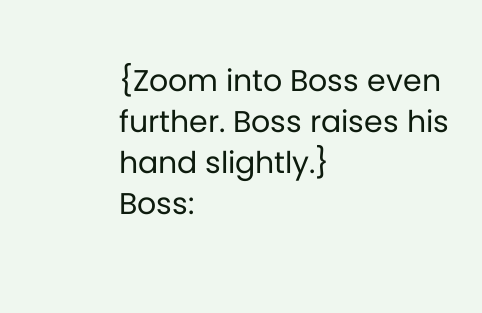{Zoom into Boss even further. Boss raises his hand slightly.}
Boss: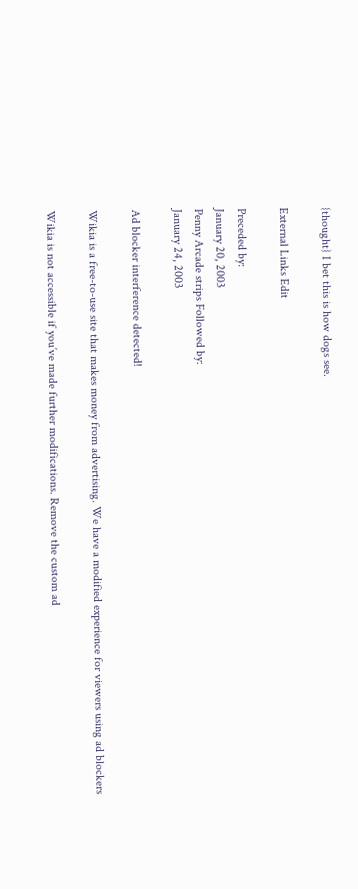{thought} I bet this is how dogs see.

External Links Edit

Preceded by:
January 20, 2003
Penny Arcade strips Followed by:
January 24, 2003

Ad blocker interference detected!

Wikia is a free-to-use site that makes money from advertising. We have a modified experience for viewers using ad blockers

Wikia is not accessible if you’ve made further modifications. Remove the custom ad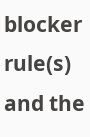blocker rule(s) and the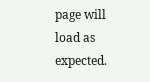page will load as expected.